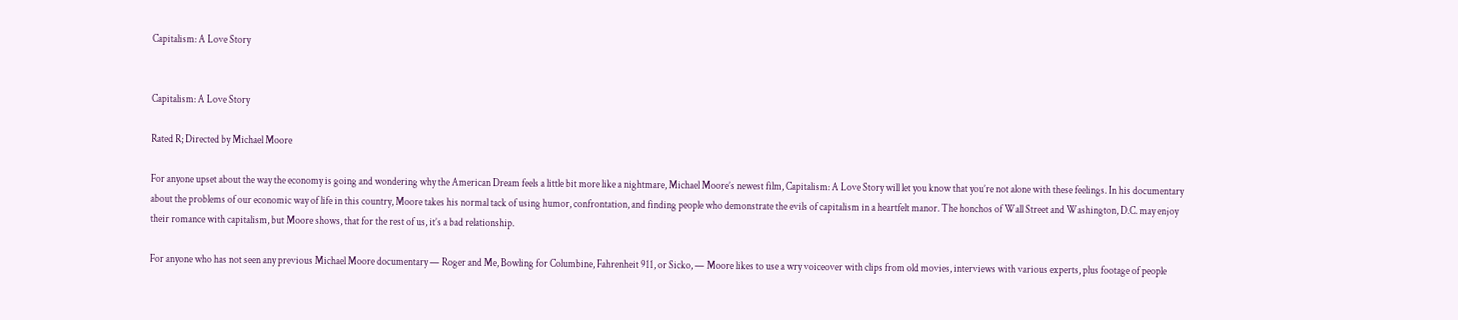Capitalism: A Love Story


Capitalism: A Love Story

Rated R; Directed by Michael Moore

For anyone upset about the way the economy is going and wondering why the American Dream feels a little bit more like a nightmare, Michael Moore’s newest film, Capitalism: A Love Story will let you know that you’re not alone with these feelings. In his documentary about the problems of our economic way of life in this country, Moore takes his normal tack of using humor, confrontation, and finding people who demonstrate the evils of capitalism in a heartfelt manor. The honchos of Wall Street and Washington, D.C. may enjoy their romance with capitalism, but Moore shows, that for the rest of us, it’s a bad relationship.

For anyone who has not seen any previous Michael Moore documentary — Roger and Me, Bowling for Columbine, Fahrenheit 911, or Sicko, — Moore likes to use a wry voiceover with clips from old movies, interviews with various experts, plus footage of people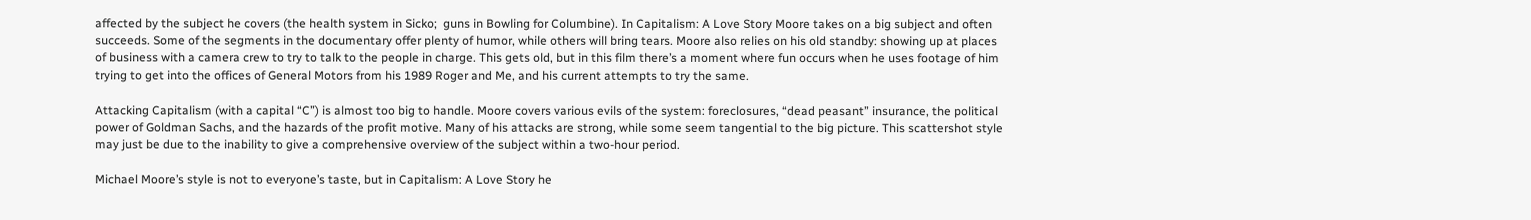affected by the subject he covers (the health system in Sicko;  guns in Bowling for Columbine). In Capitalism: A Love Story Moore takes on a big subject and often succeeds. Some of the segments in the documentary offer plenty of humor, while others will bring tears. Moore also relies on his old standby: showing up at places of business with a camera crew to try to talk to the people in charge. This gets old, but in this film there’s a moment where fun occurs when he uses footage of him trying to get into the offices of General Motors from his 1989 Roger and Me, and his current attempts to try the same.

Attacking Capitalism (with a capital “C”) is almost too big to handle. Moore covers various evils of the system: foreclosures, “dead peasant” insurance, the political power of Goldman Sachs, and the hazards of the profit motive. Many of his attacks are strong, while some seem tangential to the big picture. This scattershot style may just be due to the inability to give a comprehensive overview of the subject within a two-hour period.

Michael Moore’s style is not to everyone’s taste, but in Capitalism: A Love Story he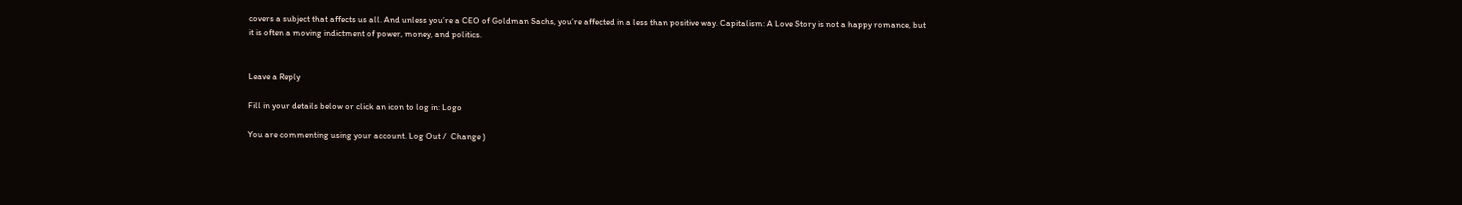covers a subject that affects us all. And unless you’re a CEO of Goldman Sachs, you’re affected in a less than positive way. Capitalism: A Love Story is not a happy romance, but it is often a moving indictment of power, money, and politics.


Leave a Reply

Fill in your details below or click an icon to log in: Logo

You are commenting using your account. Log Out /  Change )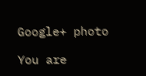Google+ photo

You are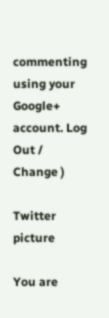commenting using your Google+ account. Log Out /  Change )

Twitter picture

You are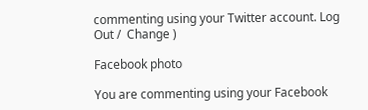commenting using your Twitter account. Log Out /  Change )

Facebook photo

You are commenting using your Facebook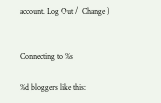account. Log Out /  Change )


Connecting to %s

%d bloggers like this: